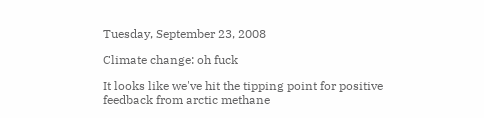Tuesday, September 23, 2008

Climate change: oh fuck

It looks like we've hit the tipping point for positive feedback from arctic methane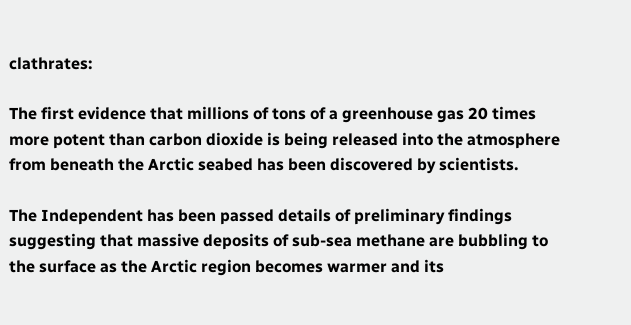clathrates:

The first evidence that millions of tons of a greenhouse gas 20 times more potent than carbon dioxide is being released into the atmosphere from beneath the Arctic seabed has been discovered by scientists.

The Independent has been passed details of preliminary findings suggesting that massive deposits of sub-sea methane are bubbling to the surface as the Arctic region becomes warmer and its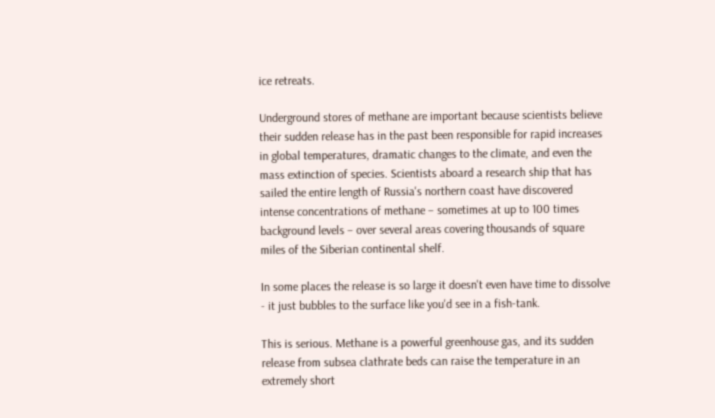ice retreats.

Underground stores of methane are important because scientists believe their sudden release has in the past been responsible for rapid increases in global temperatures, dramatic changes to the climate, and even the mass extinction of species. Scientists aboard a research ship that has sailed the entire length of Russia's northern coast have discovered intense concentrations of methane – sometimes at up to 100 times background levels – over several areas covering thousands of square miles of the Siberian continental shelf.

In some places the release is so large it doesn't even have time to dissolve - it just bubbles to the surface like you'd see in a fish-tank.

This is serious. Methane is a powerful greenhouse gas, and its sudden release from subsea clathrate beds can raise the temperature in an extremely short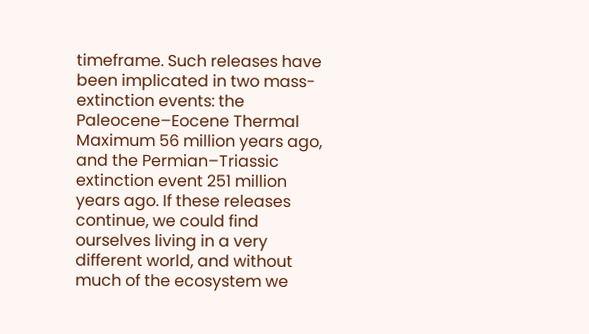timeframe. Such releases have been implicated in two mass-extinction events: the Paleocene–Eocene Thermal Maximum 56 million years ago, and the Permian–Triassic extinction event 251 million years ago. If these releases continue, we could find ourselves living in a very different world, and without much of the ecosystem we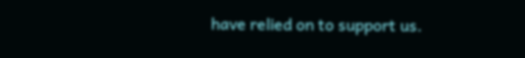have relied on to support us.